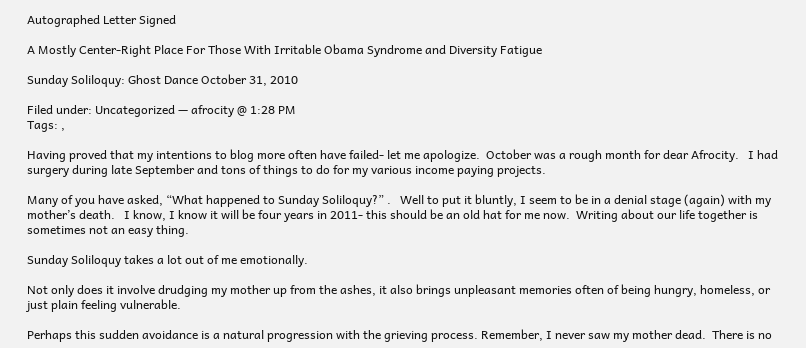Autographed Letter Signed

A Mostly Center-Right Place For Those With Irritable Obama Syndrome and Diversity Fatigue

Sunday Soliloquy: Ghost Dance October 31, 2010

Filed under: Uncategorized — afrocity @ 1:28 PM
Tags: ,

Having proved that my intentions to blog more often have failed- let me apologize.  October was a rough month for dear Afrocity.   I had surgery during late September and tons of things to do for my various income paying projects.

Many of you have asked, “What happened to Sunday Soliloquy?” .   Well to put it bluntly, I seem to be in a denial stage (again) with my mother’s death.   I know, I know it will be four years in 2011- this should be an old hat for me now.  Writing about our life together is sometimes not an easy thing.

Sunday Soliloquy takes a lot out of me emotionally.

Not only does it involve drudging my mother up from the ashes, it also brings unpleasant memories often of being hungry, homeless, or just plain feeling vulnerable.

Perhaps this sudden avoidance is a natural progression with the grieving process. Remember, I never saw my mother dead.  There is no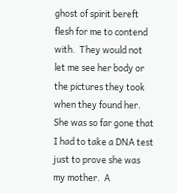ghost of spirit bereft flesh for me to contend with.  They would not let me see her body or the pictures they took when they found her.  She was so far gone that I had to take a DNA test just to prove she was my mother.  A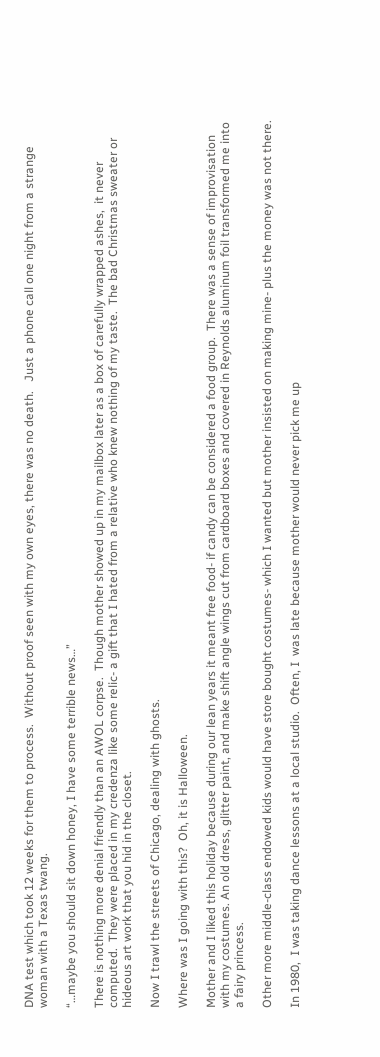DNA test which took 12 weeks for them to process.  Without proof seen with my own eyes, there was no death.   Just a phone call one night from a strange woman with a Texas twang.

“…maybe you should sit down honey, I have some terrible news…”

There is nothing more denial friendly than an AWOL corpse.  Though mother showed up in my mailbox later as a box of carefully wrapped ashes,  it never computed.  They were placed in my credenza like some relic- a gift that I hated from a relative who knew nothing of my taste.  The bad Christmas sweater or hideous art work that you hid in the closet.

Now I trawl the streets of Chicago, dealing with ghosts.

Where was I going with this?  Oh, it is Halloween.

Mother and I liked this holiday because during our lean years it meant free food- if candy can be considered a food group.  There was a sense of improvisation with my costumes. An old dress, glitter paint, and make shift angle wings cut from cardboard boxes and covered in Reynolds aluminum foil transformed me into a fairy princess.

Other more middle-class endowed kids would have store bought costumes- which I wanted but mother insisted on making mine- plus the money was not there.

In 1980,  I was taking dance lessons at a local studio.  Often, I  was late because mother would never pick me up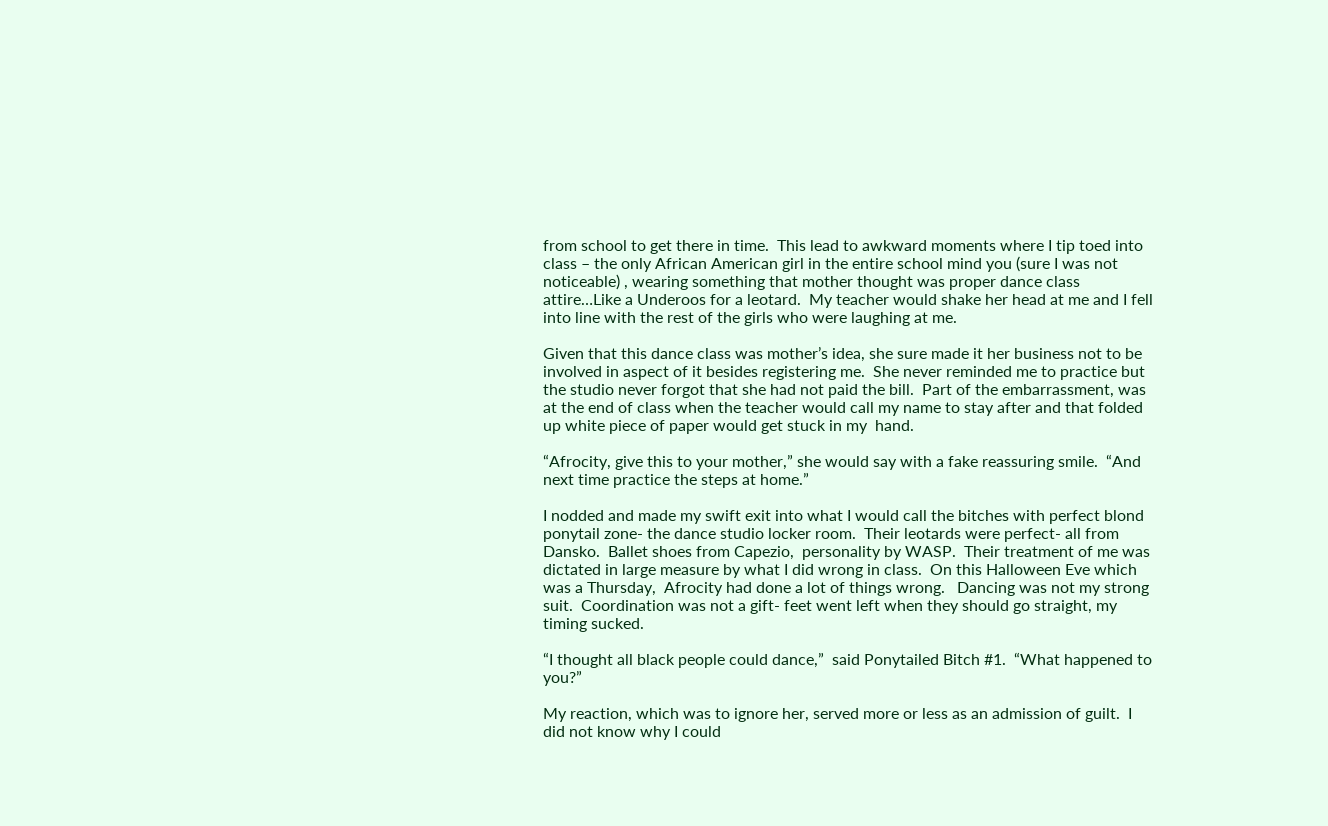from school to get there in time.  This lead to awkward moments where I tip toed into class – the only African American girl in the entire school mind you (sure I was not noticeable) , wearing something that mother thought was proper dance class attire…Like a Underoos for a leotard.  My teacher would shake her head at me and I fell into line with the rest of the girls who were laughing at me.

Given that this dance class was mother’s idea, she sure made it her business not to be involved in aspect of it besides registering me.  She never reminded me to practice but the studio never forgot that she had not paid the bill.  Part of the embarrassment, was at the end of class when the teacher would call my name to stay after and that folded up white piece of paper would get stuck in my  hand.

“Afrocity, give this to your mother,” she would say with a fake reassuring smile.  “And next time practice the steps at home.”

I nodded and made my swift exit into what I would call the bitches with perfect blond ponytail zone- the dance studio locker room.  Their leotards were perfect- all from Dansko.  Ballet shoes from Capezio,  personality by WASP.  Their treatment of me was dictated in large measure by what I did wrong in class.  On this Halloween Eve which was a Thursday,  Afrocity had done a lot of things wrong.   Dancing was not my strong suit.  Coordination was not a gift- feet went left when they should go straight, my timing sucked.

“I thought all black people could dance,”  said Ponytailed Bitch #1.  “What happened to you?”

My reaction, which was to ignore her, served more or less as an admission of guilt.  I did not know why I could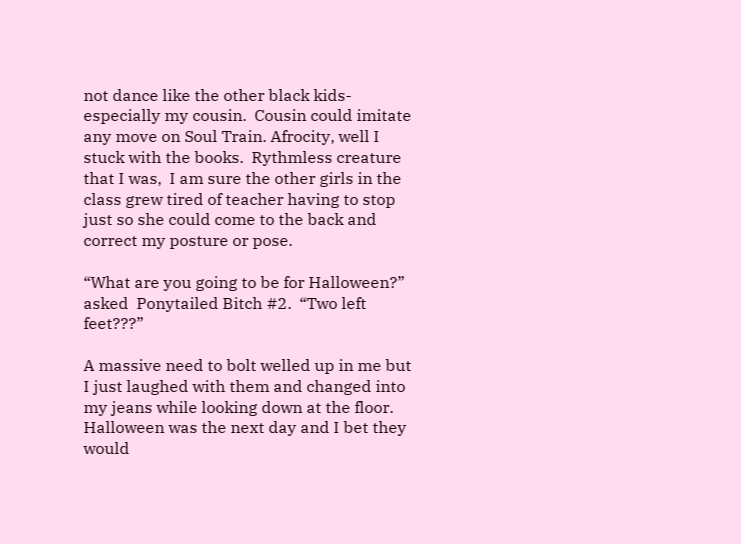not dance like the other black kids- especially my cousin.  Cousin could imitate any move on Soul Train. Afrocity, well I stuck with the books.  Rythmless creature that I was,  I am sure the other girls in the class grew tired of teacher having to stop just so she could come to the back and correct my posture or pose.

“What are you going to be for Halloween?”  asked  Ponytailed Bitch #2.  “Two left feet???”

A massive need to bolt welled up in me but I just laughed with them and changed into my jeans while looking down at the floor.  Halloween was the next day and I bet they would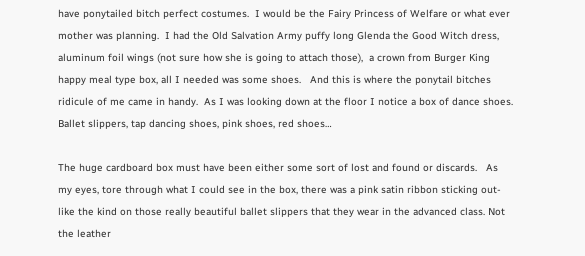have ponytailed bitch perfect costumes.  I would be the Fairy Princess of Welfare or what ever mother was planning.  I had the Old Salvation Army puffy long Glenda the Good Witch dress, aluminum foil wings (not sure how she is going to attach those),  a crown from Burger King happy meal type box, all I needed was some shoes.   And this is where the ponytail bitches ridicule of me came in handy.  As I was looking down at the floor I notice a box of dance shoes. Ballet slippers, tap dancing shoes, pink shoes, red shoes…

The huge cardboard box must have been either some sort of lost and found or discards.   As my eyes, tore through what I could see in the box, there was a pink satin ribbon sticking out- like the kind on those really beautiful ballet slippers that they wear in the advanced class. Not the leather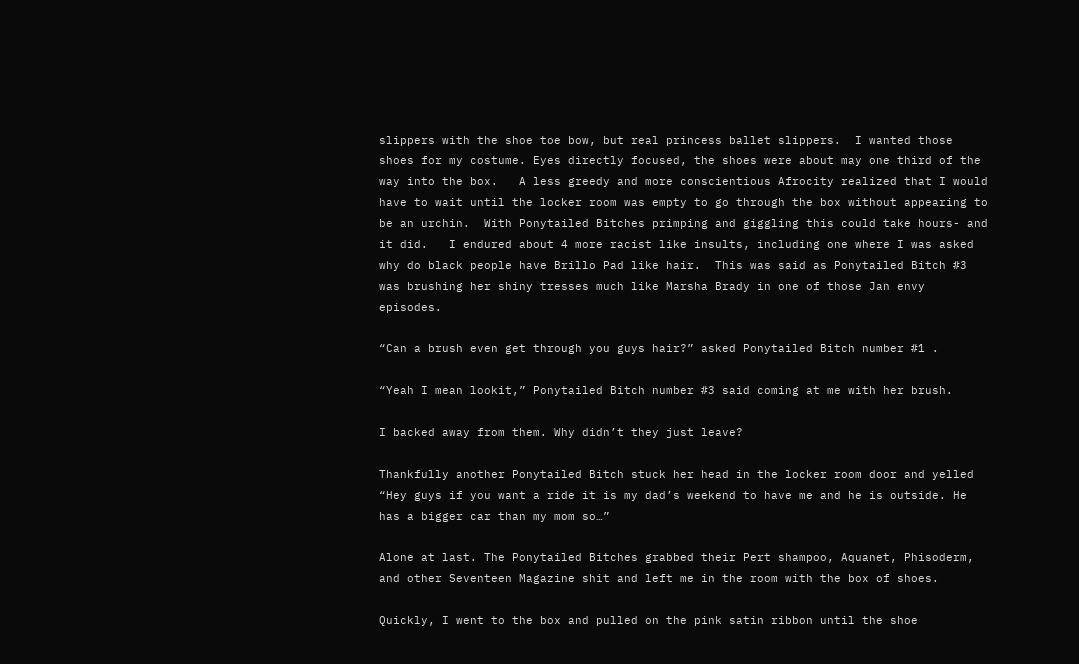slippers with the shoe toe bow, but real princess ballet slippers.  I wanted those shoes for my costume. Eyes directly focused, the shoes were about may one third of the way into the box.   A less greedy and more conscientious Afrocity realized that I would have to wait until the locker room was empty to go through the box without appearing to be an urchin.  With Ponytailed Bitches primping and giggling this could take hours- and it did.   I endured about 4 more racist like insults, including one where I was asked why do black people have Brillo Pad like hair.  This was said as Ponytailed Bitch #3 was brushing her shiny tresses much like Marsha Brady in one of those Jan envy episodes.

“Can a brush even get through you guys hair?” asked Ponytailed Bitch number #1 .

“Yeah I mean lookit,” Ponytailed Bitch number #3 said coming at me with her brush.

I backed away from them. Why didn’t they just leave?

Thankfully another Ponytailed Bitch stuck her head in the locker room door and yelled “Hey guys if you want a ride it is my dad’s weekend to have me and he is outside. He has a bigger car than my mom so…”

Alone at last. The Ponytailed Bitches grabbed their Pert shampoo, Aquanet, Phisoderm,  and other Seventeen Magazine shit and left me in the room with the box of shoes.

Quickly, I went to the box and pulled on the pink satin ribbon until the shoe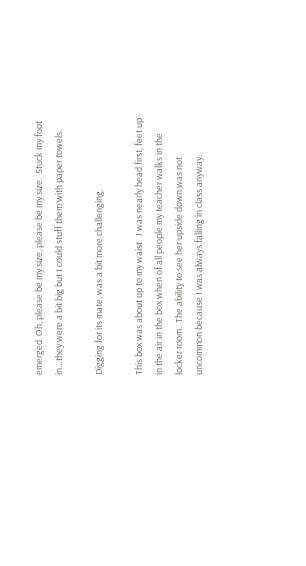emerged. Oh, please be my size, please be my size.  Stuck my foot in…they were a bit big but I could stuff them with paper towels.

Digging for its mate, was a bit more challenging.

This box was about up to my waist.  I was nearly head first, feet up in the air in the box when of all people my teacher walks in the locker room.  The ability to see her upside down was not uncommon because I was always falling in class anyway.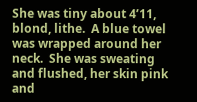She was tiny about 4’11, blond, lithe.  A blue towel was wrapped around her neck.  She was sweating and flushed, her skin pink and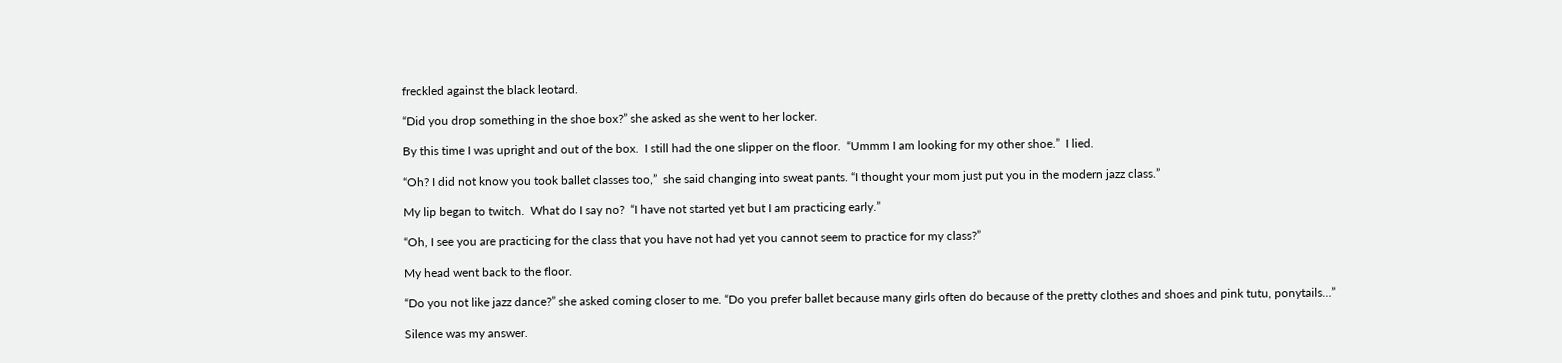freckled against the black leotard.

“Did you drop something in the shoe box?” she asked as she went to her locker.

By this time I was upright and out of the box.  I still had the one slipper on the floor.  “Ummm I am looking for my other shoe.”  I lied.

“Oh? I did not know you took ballet classes too,”  she said changing into sweat pants. “I thought your mom just put you in the modern jazz class.”

My lip began to twitch.  What do I say no?  “I have not started yet but I am practicing early.”

“Oh, I see you are practicing for the class that you have not had yet you cannot seem to practice for my class?”

My head went back to the floor.

“Do you not like jazz dance?” she asked coming closer to me. “Do you prefer ballet because many girls often do because of the pretty clothes and shoes and pink tutu, ponytails…”

Silence was my answer.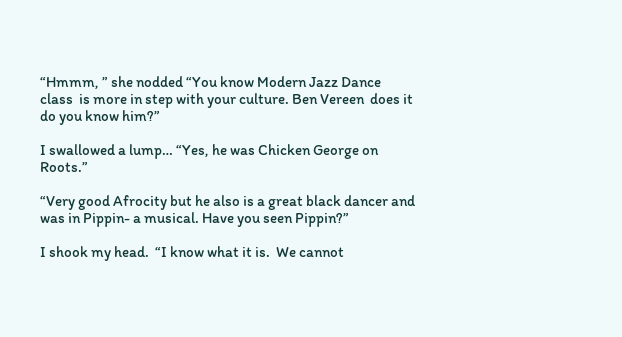“Hmmm, ” she nodded “You know Modern Jazz Dance class  is more in step with your culture. Ben Vereen  does it do you know him?”

I swallowed a lump… “Yes, he was Chicken George on Roots.”

“Very good Afrocity but he also is a great black dancer and was in Pippin- a musical. Have you seen Pippin?”

I shook my head.  “I know what it is.  We cannot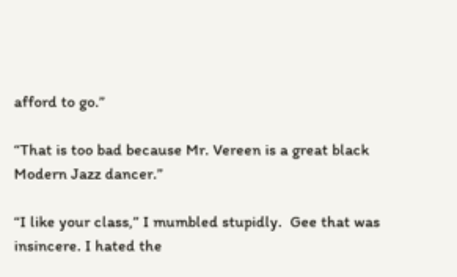afford to go.”

“That is too bad because Mr. Vereen is a great black Modern Jazz dancer.”

“I like your class,” I mumbled stupidly.  Gee that was insincere. I hated the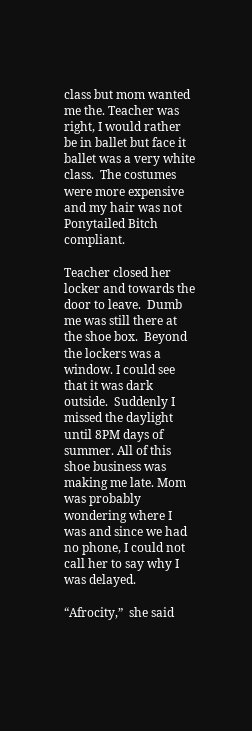class but mom wanted me the. Teacher was right, I would rather be in ballet but face it ballet was a very white class.  The costumes were more expensive and my hair was not Ponytailed Bitch compliant.

Teacher closed her locker and towards the door to leave.  Dumb me was still there at the shoe box.  Beyond the lockers was a window. I could see that it was dark outside.  Suddenly I missed the daylight until 8PM days of summer. All of this shoe business was making me late. Mom was probably wondering where I was and since we had no phone, I could not call her to say why I was delayed.

“Afrocity,”  she said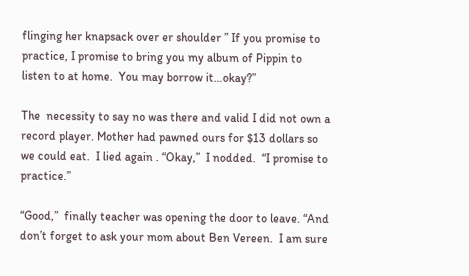flinging her knapsack over er shoulder ” If you promise to practice, I promise to bring you my album of Pippin to listen to at home.  You may borrow it…okay?”

The  necessity to say no was there and valid I did not own a record player. Mother had pawned ours for $13 dollars so we could eat.  I lied again . “Okay,”  I nodded.  “I promise to practice.”

“Good,”  finally teacher was opening the door to leave. “And don’t forget to ask your mom about Ben Vereen.  I am sure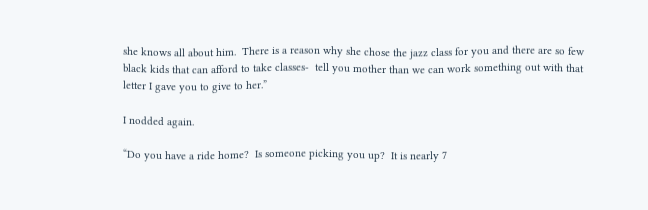she knows all about him.  There is a reason why she chose the jazz class for you and there are so few black kids that can afford to take classes-  tell you mother than we can work something out with that letter I gave you to give to her.”

I nodded again.

“Do you have a ride home?  Is someone picking you up?  It is nearly 7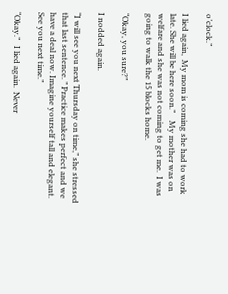o’clock.”

I lied again,  My mom is coming she had to work late. She will be here soon.”    My mother was on welfare and she was not coming to get me.  I was going to walk the 15 blocks home.

“Okay, you sure?”

I nodded again.

“I will see you next Thursday on time,” she stressed that last sentence. ” Practice makes perfect and we have a deal now. Imagine yourself tall and elegant.  See you next time.”

“Okay.”   I lied again.  Never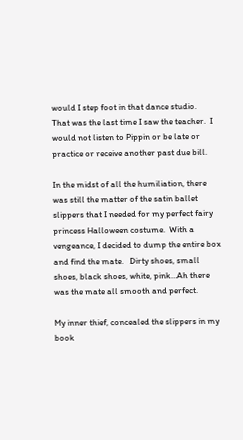would I step foot in that dance studio.   That was the last time I saw the teacher.  I would not listen to Pippin or be late or practice or receive another past due bill.

In the midst of all the humiliation, there was still the matter of the satin ballet slippers that I needed for my perfect fairy princess Halloween costume.  With a  vengeance, I decided to dump the entire box and find the mate.   Dirty shoes, small shoes, black shoes, white, pink…Ah there was the mate all smooth and perfect.

My inner thief, concealed the slippers in my book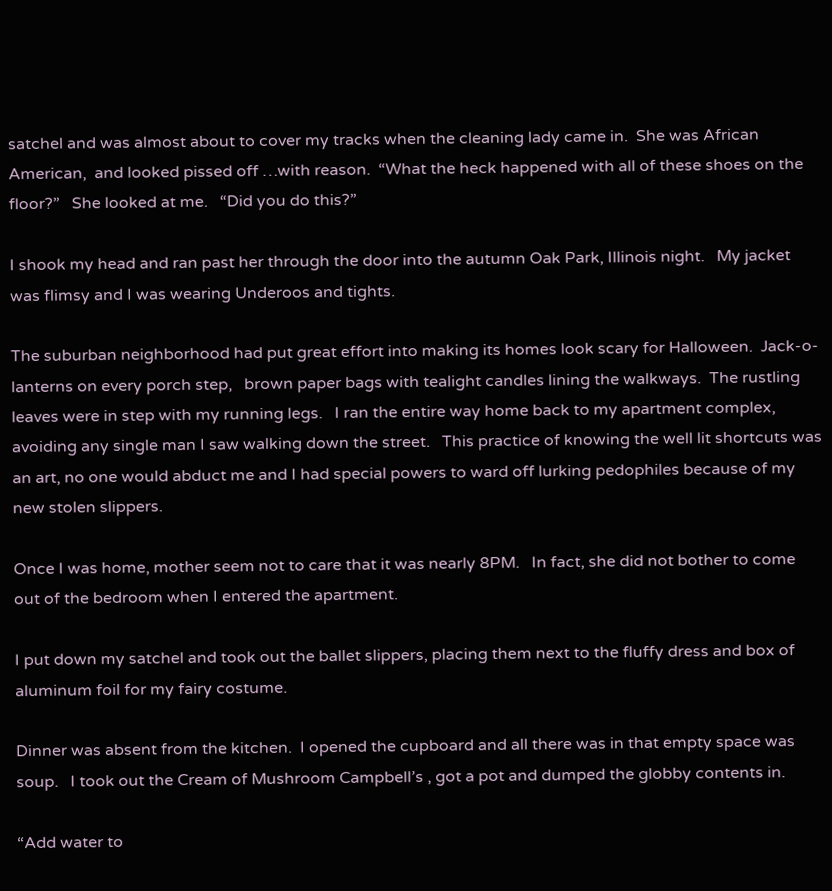satchel and was almost about to cover my tracks when the cleaning lady came in.  She was African American,  and looked pissed off …with reason.  “What the heck happened with all of these shoes on the floor?”   She looked at me.   “Did you do this?”

I shook my head and ran past her through the door into the autumn Oak Park, Illinois night.   My jacket was flimsy and I was wearing Underoos and tights.

The suburban neighborhood had put great effort into making its homes look scary for Halloween.  Jack-o-lanterns on every porch step,   brown paper bags with tealight candles lining the walkways.  The rustling leaves were in step with my running legs.   I ran the entire way home back to my apartment complex, avoiding any single man I saw walking down the street.   This practice of knowing the well lit shortcuts was an art, no one would abduct me and I had special powers to ward off lurking pedophiles because of my new stolen slippers.

Once I was home, mother seem not to care that it was nearly 8PM.   In fact, she did not bother to come out of the bedroom when I entered the apartment.

I put down my satchel and took out the ballet slippers, placing them next to the fluffy dress and box of aluminum foil for my fairy costume.

Dinner was absent from the kitchen.  I opened the cupboard and all there was in that empty space was soup.   I took out the Cream of Mushroom Campbell’s , got a pot and dumped the globby contents in.

“Add water to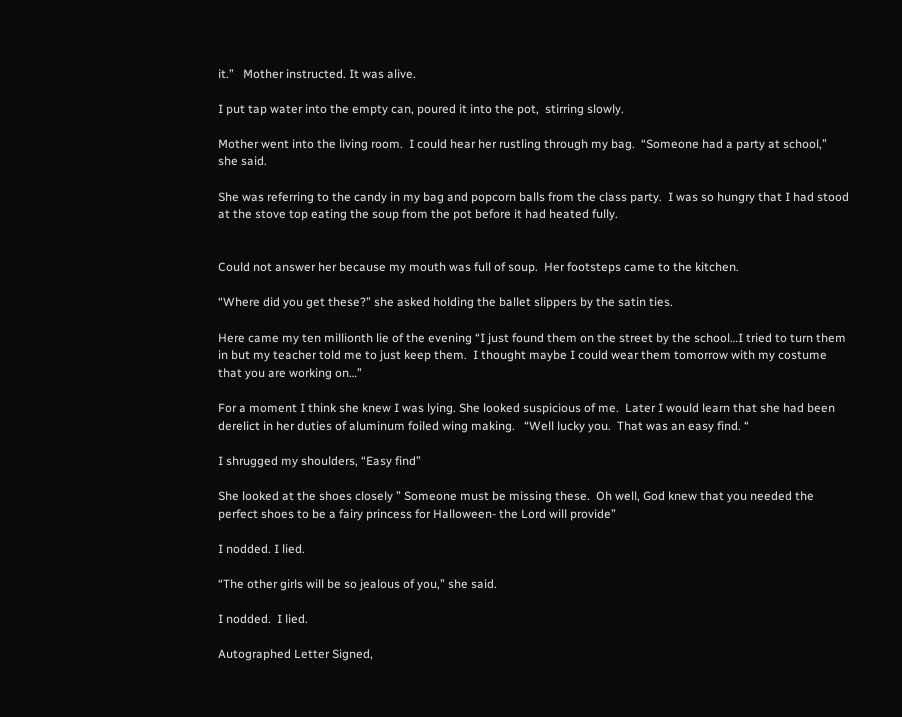it.”   Mother instructed. It was alive.

I put tap water into the empty can, poured it into the pot,  stirring slowly.

Mother went into the living room.  I could hear her rustling through my bag.  “Someone had a party at school,” she said.

She was referring to the candy in my bag and popcorn balls from the class party.  I was so hungry that I had stood at the stove top eating the soup from the pot before it had heated fully.


Could not answer her because my mouth was full of soup.  Her footsteps came to the kitchen.

“Where did you get these?” she asked holding the ballet slippers by the satin ties.

Here came my ten millionth lie of the evening “I just found them on the street by the school…I tried to turn them in but my teacher told me to just keep them.  I thought maybe I could wear them tomorrow with my costume that you are working on…”

For a moment I think she knew I was lying. She looked suspicious of me.  Later I would learn that she had been derelict in her duties of aluminum foiled wing making.   “Well lucky you.  That was an easy find. “

I shrugged my shoulders, “Easy find”

She looked at the shoes closely ” Someone must be missing these.  Oh well, God knew that you needed the perfect shoes to be a fairy princess for Halloween- the Lord will provide”

I nodded. I lied.

“The other girls will be so jealous of you,” she said.

I nodded.  I lied.

Autographed Letter Signed,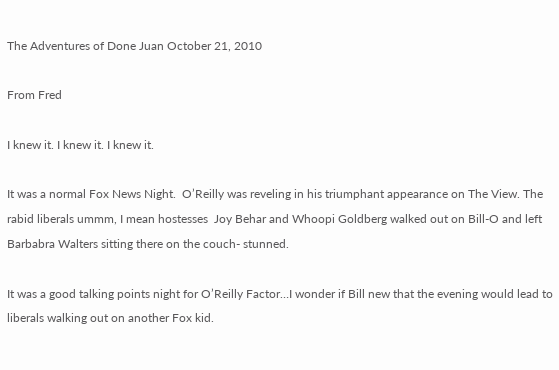The Adventures of Done Juan October 21, 2010

From Fred

I knew it. I knew it. I knew it.

It was a normal Fox News Night.  O’Reilly was reveling in his triumphant appearance on The View. The rabid liberals ummm, I mean hostesses  Joy Behar and Whoopi Goldberg walked out on Bill-O and left Barbabra Walters sitting there on the couch- stunned.

It was a good talking points night for O’Reilly Factor…I wonder if Bill new that the evening would lead to liberals walking out on another Fox kid.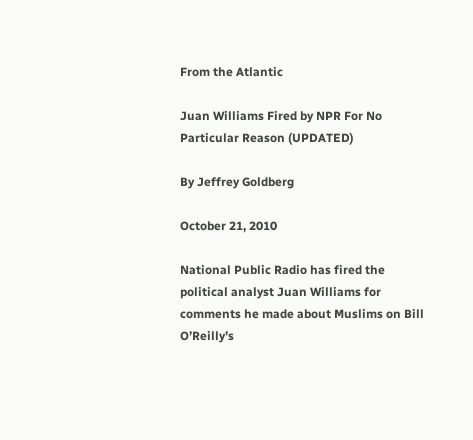From the Atlantic

Juan Williams Fired by NPR For No Particular Reason (UPDATED)

By Jeffrey Goldberg

October 21, 2010

National Public Radio has fired the political analyst Juan Williams for comments he made about Muslims on Bill O’Reilly’s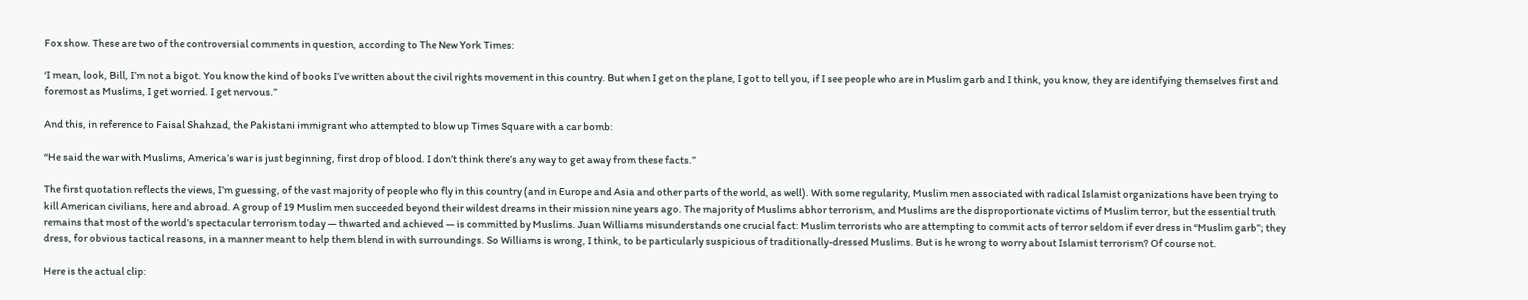Fox show. These are two of the controversial comments in question, according to The New York Times:

‘I mean, look, Bill, I’m not a bigot. You know the kind of books I’ve written about the civil rights movement in this country. But when I get on the plane, I got to tell you, if I see people who are in Muslim garb and I think, you know, they are identifying themselves first and foremost as Muslims, I get worried. I get nervous.”

And this, in reference to Faisal Shahzad, the Pakistani immigrant who attempted to blow up Times Square with a car bomb:

“He said the war with Muslims, America’s war is just beginning, first drop of blood. I don’t think there’s any way to get away from these facts.”

The first quotation reflects the views, I’m guessing, of the vast majority of people who fly in this country (and in Europe and Asia and other parts of the world, as well). With some regularity, Muslim men associated with radical Islamist organizations have been trying to kill American civilians, here and abroad. A group of 19 Muslim men succeeded beyond their wildest dreams in their mission nine years ago. The majority of Muslims abhor terrorism, and Muslims are the disproportionate victims of Muslim terror, but the essential truth remains that most of the world’s spectacular terrorism today — thwarted and achieved — is committed by Muslims. Juan Williams misunderstands one crucial fact: Muslim terrorists who are attempting to commit acts of terror seldom if ever dress in “Muslim garb”; they dress, for obvious tactical reasons, in a manner meant to help them blend in with surroundings. So Williams is wrong, I think, to be particularly suspicious of traditionally-dressed Muslims. But is he wrong to worry about Islamist terrorism? Of course not.

Here is the actual clip: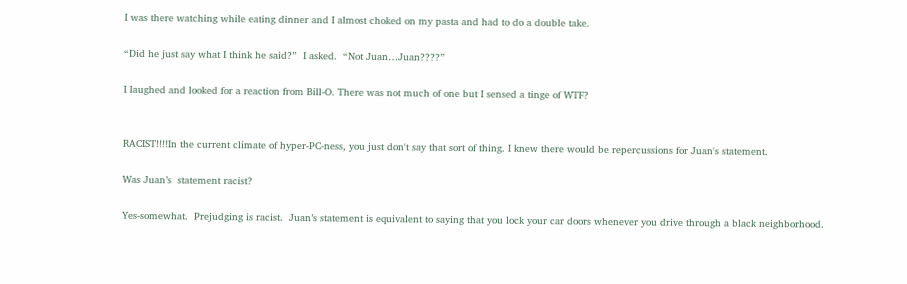I was there watching while eating dinner and I almost choked on my pasta and had to do a double take.

“Did he just say what I think he said?”  I asked.  “Not Juan…Juan????”

I laughed and looked for a reaction from Bill-O. There was not much of one but I sensed a tinge of WTF?


RACIST!!!!In the current climate of hyper-PC-ness, you just don't say that sort of thing. I knew there would be repercussions for Juan's statement.

Was Juan’s  statement racist?

Yes-somewhat.  Prejudging is racist.  Juan’s statement is equivalent to saying that you lock your car doors whenever you drive through a black neighborhood.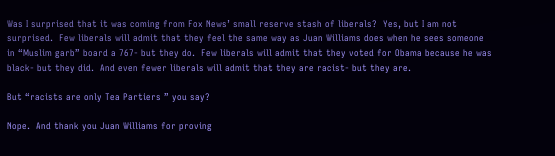Was I surprised that it was coming from Fox News’ small reserve stash of liberals?  Yes, but I am not surprised.  Few liberals will admit that they feel the same way as Juan Williams does when he sees someone in “Muslim garb” board a 767- but they do.  Few liberals will admit that they voted for Obama because he was black- but they did.  And even fewer liberals will admit that they are racist- but they are.

But “racists are only Tea Partiers ” you say?

Nope.  And thank you Juan Williams for proving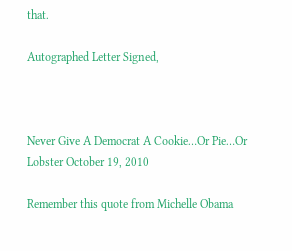that.

Autographed Letter Signed,



Never Give A Democrat A Cookie…Or Pie…Or Lobster October 19, 2010

Remember this quote from Michelle Obama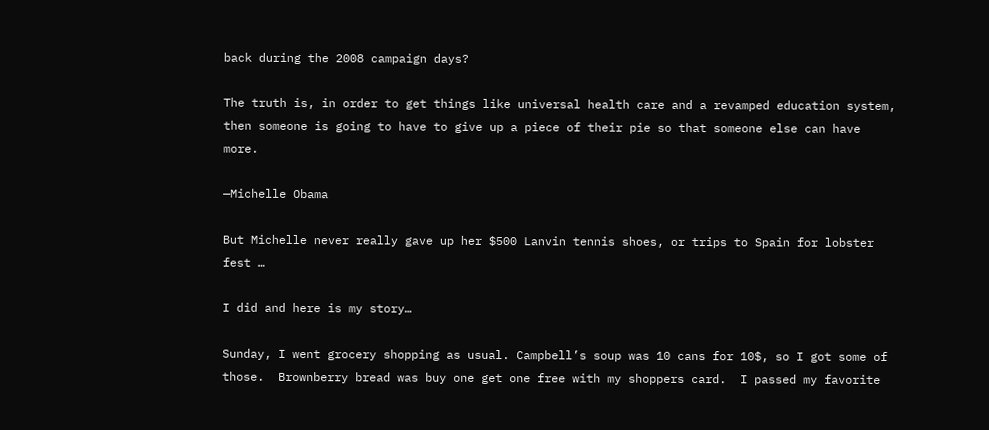back during the 2008 campaign days?

The truth is, in order to get things like universal health care and a revamped education system, then someone is going to have to give up a piece of their pie so that someone else can have more.

—Michelle Obama

But Michelle never really gave up her $500 Lanvin tennis shoes, or trips to Spain for lobster fest …

I did and here is my story…

Sunday, I went grocery shopping as usual. Campbell’s soup was 10 cans for 10$, so I got some of those.  Brownberry bread was buy one get one free with my shoppers card.  I passed my favorite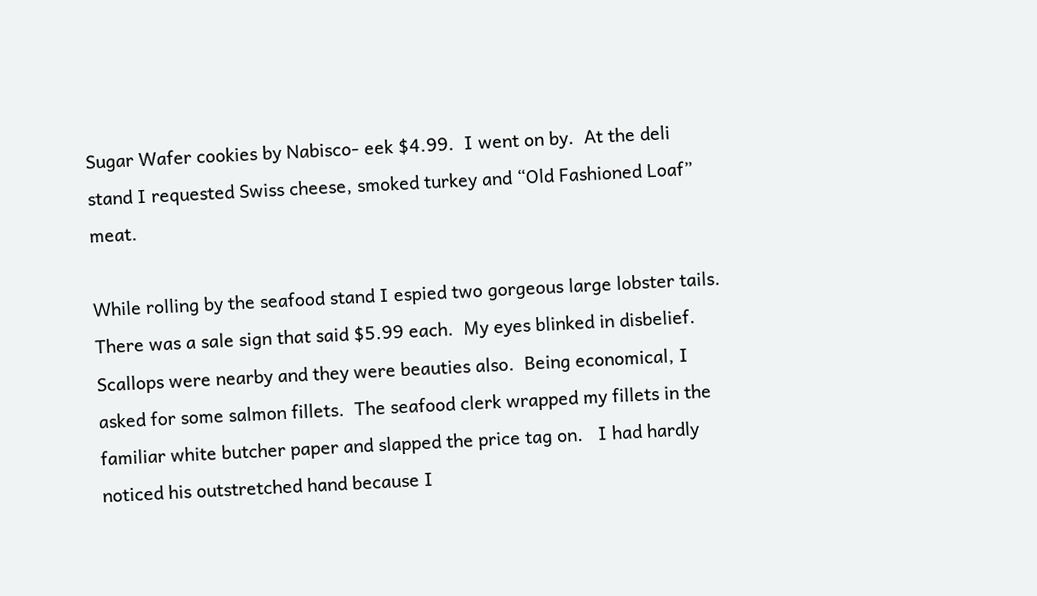Sugar Wafer cookies by Nabisco- eek $4.99.  I went on by.  At the deli stand I requested Swiss cheese, smoked turkey and “Old Fashioned Loaf” meat.

While rolling by the seafood stand I espied two gorgeous large lobster tails.  There was a sale sign that said $5.99 each.  My eyes blinked in disbelief.   Scallops were nearby and they were beauties also.  Being economical, I asked for some salmon fillets.  The seafood clerk wrapped my fillets in the familiar white butcher paper and slapped the price tag on.   I had hardly noticed his outstretched hand because I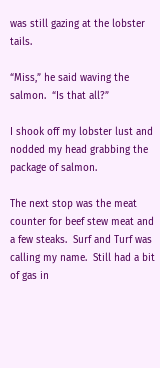was still gazing at the lobster tails.

“Miss,” he said waving the salmon.  “Is that all?”

I shook off my lobster lust and nodded my head grabbing the package of salmon.

The next stop was the meat counter for beef stew meat and a few steaks.  Surf and Turf was calling my name.  Still had a bit of gas in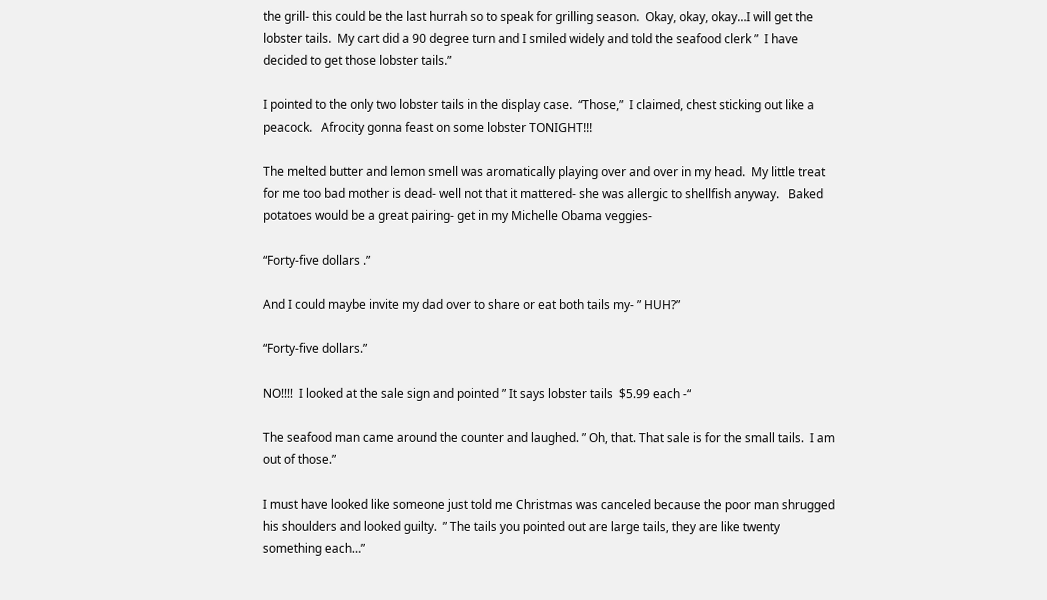the grill- this could be the last hurrah so to speak for grilling season.  Okay, okay, okay…I will get the lobster tails.  My cart did a 90 degree turn and I smiled widely and told the seafood clerk ”  I have decided to get those lobster tails.”

I pointed to the only two lobster tails in the display case.  “Those,”  I claimed, chest sticking out like a peacock.   Afrocity gonna feast on some lobster TONIGHT!!!

The melted butter and lemon smell was aromatically playing over and over in my head.  My little treat for me too bad mother is dead- well not that it mattered- she was allergic to shellfish anyway.   Baked potatoes would be a great pairing- get in my Michelle Obama veggies-

“Forty-five dollars .”

And I could maybe invite my dad over to share or eat both tails my- ” HUH?”

“Forty-five dollars.”

NO!!!!  I looked at the sale sign and pointed ” It says lobster tails  $5.99 each -“

The seafood man came around the counter and laughed. ” Oh, that. That sale is for the small tails.  I am out of those.”

I must have looked like someone just told me Christmas was canceled because the poor man shrugged his shoulders and looked guilty.  ” The tails you pointed out are large tails, they are like twenty something each…”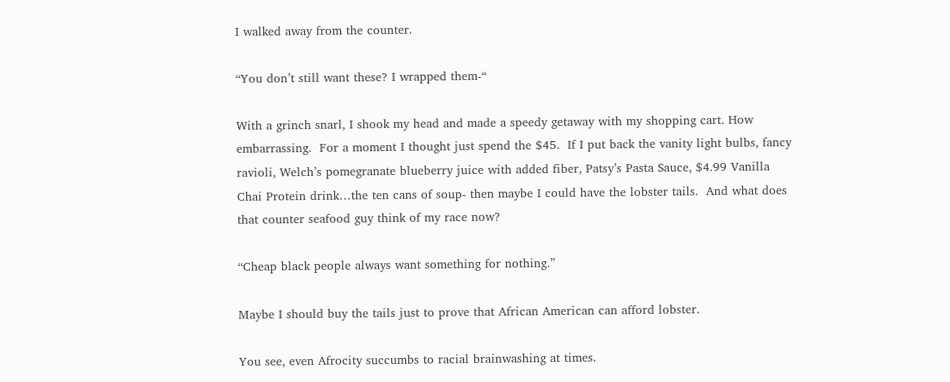I walked away from the counter.

“You don’t still want these? I wrapped them-“

With a grinch snarl, I shook my head and made a speedy getaway with my shopping cart. How embarrassing.  For a moment I thought just spend the $45.  If I put back the vanity light bulbs, fancy ravioli, Welch’s pomegranate blueberry juice with added fiber, Patsy’s Pasta Sauce, $4.99 Vanilla Chai Protein drink…the ten cans of soup- then maybe I could have the lobster tails.  And what does that counter seafood guy think of my race now?

“Cheap black people always want something for nothing.”

Maybe I should buy the tails just to prove that African American can afford lobster.

You see, even Afrocity succumbs to racial brainwashing at times.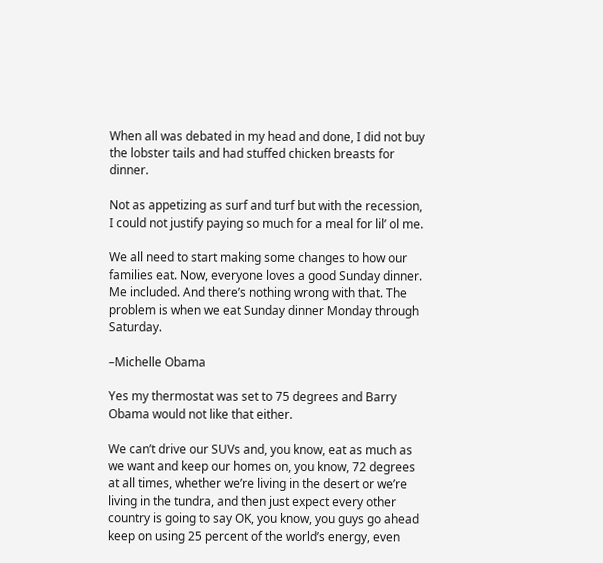When all was debated in my head and done, I did not buy the lobster tails and had stuffed chicken breasts for dinner.

Not as appetizing as surf and turf but with the recession, I could not justify paying so much for a meal for lil’ ol me.

We all need to start making some changes to how our families eat. Now, everyone loves a good Sunday dinner. Me included. And there’s nothing wrong with that. The problem is when we eat Sunday dinner Monday through Saturday.

–Michelle Obama

Yes my thermostat was set to 75 degrees and Barry Obama would not like that either.

We can’t drive our SUVs and, you know, eat as much as we want and keep our homes on, you know, 72 degrees at all times, whether we’re living in the desert or we’re living in the tundra, and then just expect every other country is going to say OK, you know, you guys go ahead keep on using 25 percent of the world’s energy, even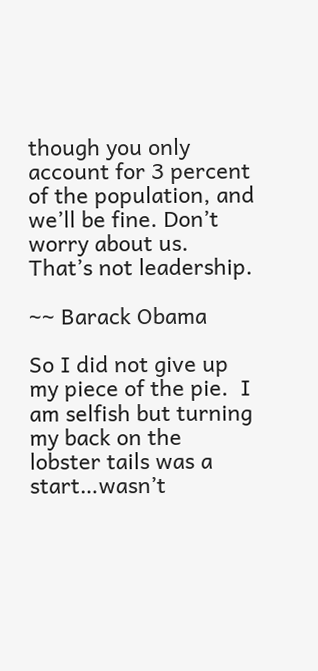though you only account for 3 percent of the population, and we’ll be fine. Don’t worry about us. That’s not leadership.

~~ Barack Obama

So I did not give up my piece of the pie.  I am selfish but turning my back on the lobster tails was a start…wasn’t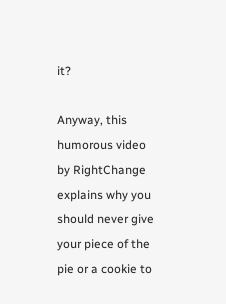it?

Anyway, this humorous video by RightChange explains why you should never give your piece of the pie or a cookie to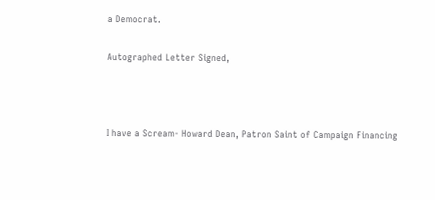a Democrat.

Autographed Letter Signed,



I have a Scream- Howard Dean, Patron Saint of Campaign Financing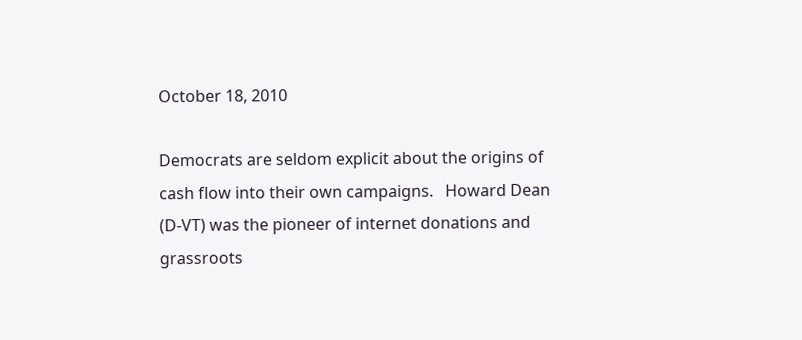October 18, 2010

Democrats are seldom explicit about the origins of cash flow into their own campaigns.   Howard Dean (D-VT) was the pioneer of internet donations and grassroots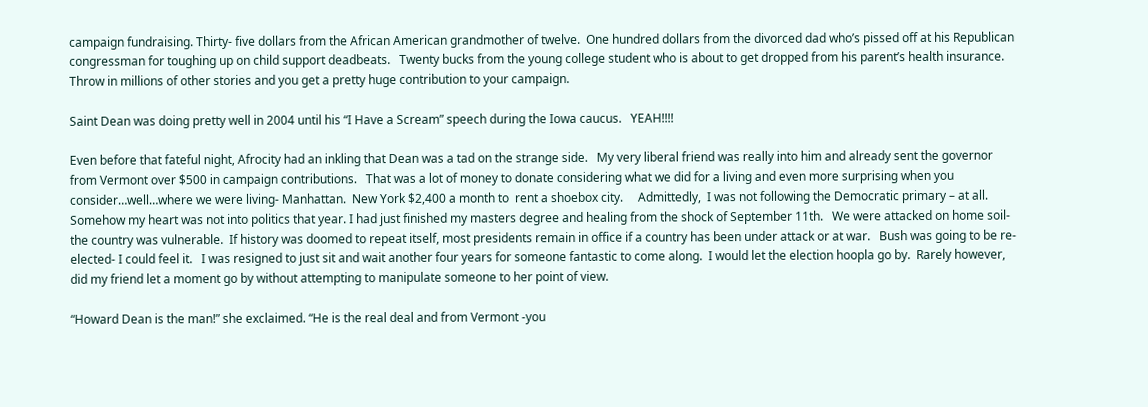campaign fundraising. Thirty- five dollars from the African American grandmother of twelve.  One hundred dollars from the divorced dad who’s pissed off at his Republican congressman for toughing up on child support deadbeats.   Twenty bucks from the young college student who is about to get dropped from his parent’s health insurance.  Throw in millions of other stories and you get a pretty huge contribution to your campaign.

Saint Dean was doing pretty well in 2004 until his “I Have a Scream” speech during the Iowa caucus.   YEAH!!!!

Even before that fateful night, Afrocity had an inkling that Dean was a tad on the strange side.   My very liberal friend was really into him and already sent the governor from Vermont over $500 in campaign contributions.   That was a lot of money to donate considering what we did for a living and even more surprising when you consider…well…where we were living- Manhattan.  New York $2,400 a month to  rent a shoebox city.     Admittedly,  I was not following the Democratic primary – at all.  Somehow my heart was not into politics that year. I had just finished my masters degree and healing from the shock of September 11th.   We were attacked on home soil-the country was vulnerable.  If history was doomed to repeat itself, most presidents remain in office if a country has been under attack or at war.   Bush was going to be re-elected- I could feel it.   I was resigned to just sit and wait another four years for someone fantastic to come along.  I would let the election hoopla go by.  Rarely however, did my friend let a moment go by without attempting to manipulate someone to her point of view.

“Howard Dean is the man!” she exclaimed. “He is the real deal and from Vermont -you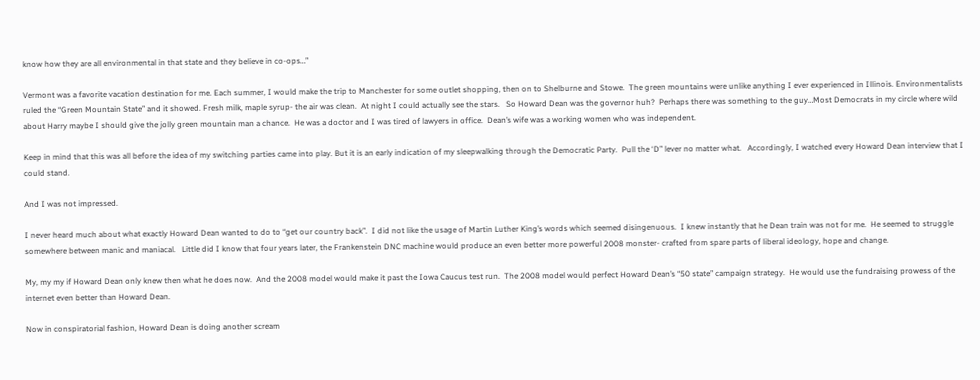know how they are all environmental in that state and they believe in co-ops…”

Vermont was a favorite vacation destination for me. Each summer, I would make the trip to Manchester for some outlet shopping, then on to Shelburne and Stowe.  The green mountains were unlike anything I ever experienced in Illinois. Environmentalists ruled the “Green Mountain State” and it showed. Fresh milk, maple syrup- the air was clean.  At night I could actually see the stars.   So Howard Dean was the governor huh?  Perhaps there was something to the guy…Most Democrats in my circle where wild about Harry maybe I should give the jolly green mountain man a chance.  He was a doctor and I was tired of lawyers in office.  Dean’s wife was a working women who was independent.

Keep in mind that this was all before the idea of my switching parties came into play. But it is an early indication of my sleepwalking through the Democratic Party.  Pull the ‘D” lever no matter what.   Accordingly, I watched every Howard Dean interview that I could stand.

And I was not impressed.

I never heard much about what exactly Howard Dean wanted to do to “get our country back”.  I did not like the usage of Martin Luther King’s words which seemed disingenuous.  I knew instantly that he Dean train was not for me.  He seemed to struggle somewhere between manic and maniacal.   Little did I know that four years later, the Frankenstein DNC machine would produce an even better more powerful 2008 monster- crafted from spare parts of liberal ideology, hope and change.

My, my my if Howard Dean only knew then what he does now.  And the 2008 model would make it past the Iowa Caucus test run.  The 2008 model would perfect Howard Dean’s “50 state” campaign strategy.  He would use the fundraising prowess of the internet even better than Howard Dean.

Now in conspiratorial fashion, Howard Dean is doing another scream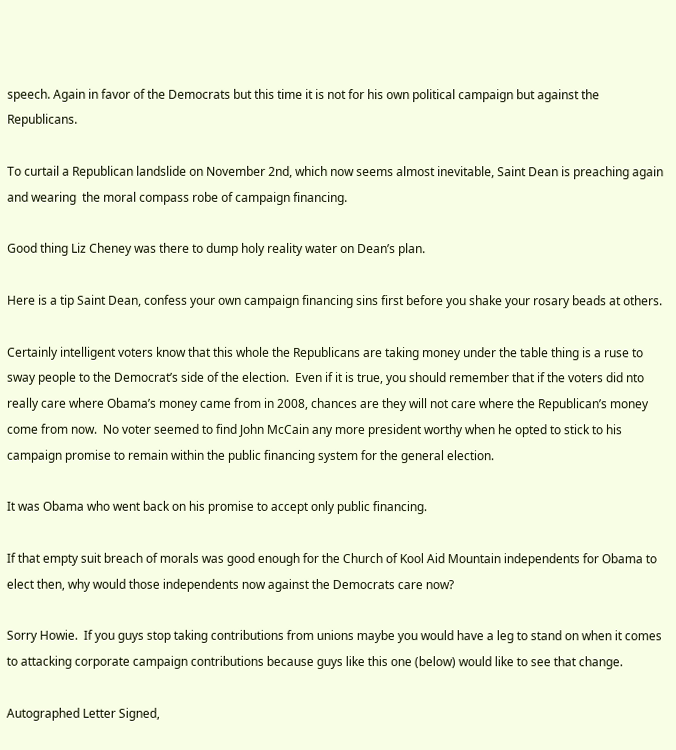speech. Again in favor of the Democrats but this time it is not for his own political campaign but against the Republicans.

To curtail a Republican landslide on November 2nd, which now seems almost inevitable, Saint Dean is preaching again and wearing  the moral compass robe of campaign financing.

Good thing Liz Cheney was there to dump holy reality water on Dean’s plan.

Here is a tip Saint Dean, confess your own campaign financing sins first before you shake your rosary beads at others.

Certainly intelligent voters know that this whole the Republicans are taking money under the table thing is a ruse to sway people to the Democrat’s side of the election.  Even if it is true, you should remember that if the voters did nto really care where Obama’s money came from in 2008, chances are they will not care where the Republican’s money come from now.  No voter seemed to find John McCain any more president worthy when he opted to stick to his campaign promise to remain within the public financing system for the general election.

It was Obama who went back on his promise to accept only public financing.

If that empty suit breach of morals was good enough for the Church of Kool Aid Mountain independents for Obama to elect then, why would those independents now against the Democrats care now?

Sorry Howie.  If you guys stop taking contributions from unions maybe you would have a leg to stand on when it comes to attacking corporate campaign contributions because guys like this one (below) would like to see that change.

Autographed Letter Signed,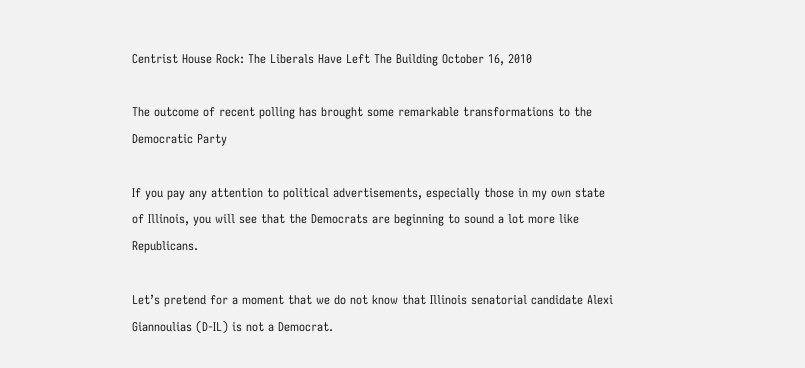Centrist House Rock: The Liberals Have Left The Building October 16, 2010

The outcome of recent polling has brought some remarkable transformations to the Democratic Party

If you pay any attention to political advertisements, especially those in my own state of Illinois, you will see that the Democrats are beginning to sound a lot more like Republicans.

Let’s pretend for a moment that we do not know that Illinois senatorial candidate Alexi Giannoulias (D-IL) is not a Democrat.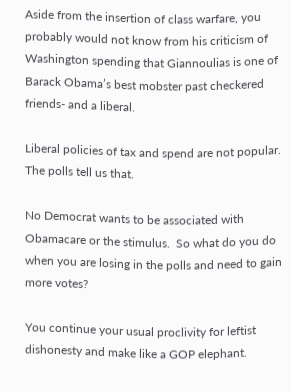Aside from the insertion of class warfare, you probably would not know from his criticism of Washington spending that Giannoulias is one of Barack Obama’s best mobster past checkered friends- and a liberal.

Liberal policies of tax and spend are not popular. The polls tell us that.

No Democrat wants to be associated with Obamacare or the stimulus.  So what do you do when you are losing in the polls and need to gain more votes?

You continue your usual proclivity for leftist dishonesty and make like a GOP elephant.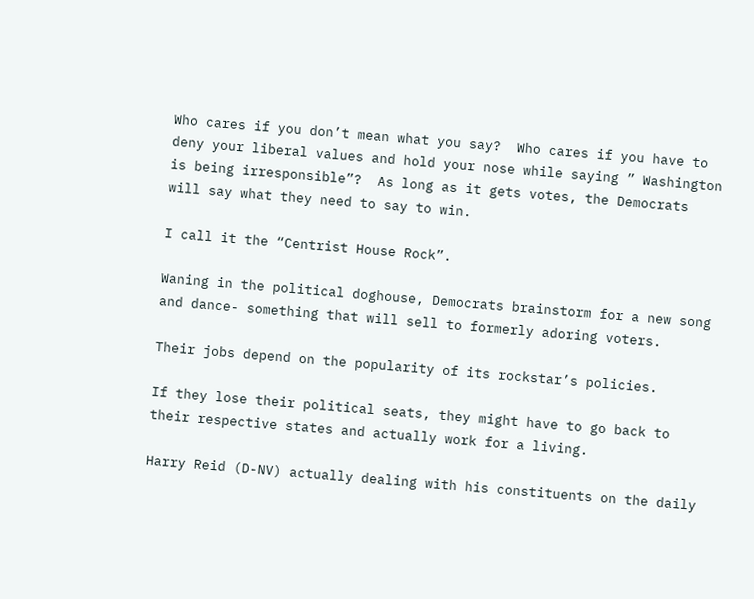Who cares if you don’t mean what you say?  Who cares if you have to deny your liberal values and hold your nose while saying ” Washington is being irresponsible”?  As long as it gets votes, the Democrats will say what they need to say to win.

I call it the “Centrist House Rock”.

Waning in the political doghouse, Democrats brainstorm for a new song and dance- something that will sell to formerly adoring voters.

Their jobs depend on the popularity of its rockstar’s policies.

If they lose their political seats, they might have to go back to their respective states and actually work for a living.

Harry Reid (D-NV) actually dealing with his constituents on the daily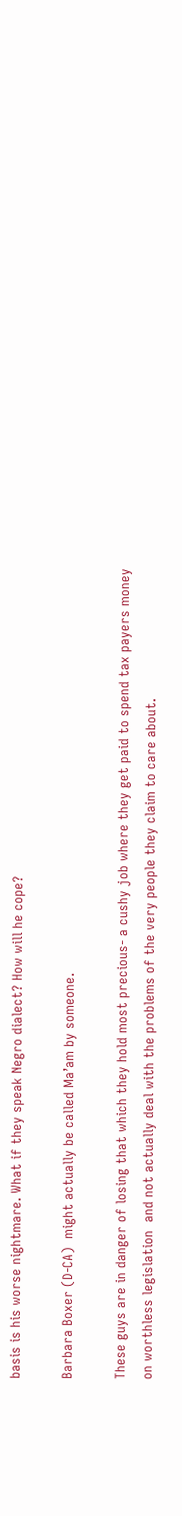basis is his worse nightmare. What if they speak Negro dialect? How will he cope?

Barbara Boxer (D-CA)  might actually be called Ma’am by someone.

These guys are in danger of losing that which they hold most precious- a cushy job where they get paid to spend tax payers money on worthless legislation  and not actually deal with the problems of the very people they claim to care about.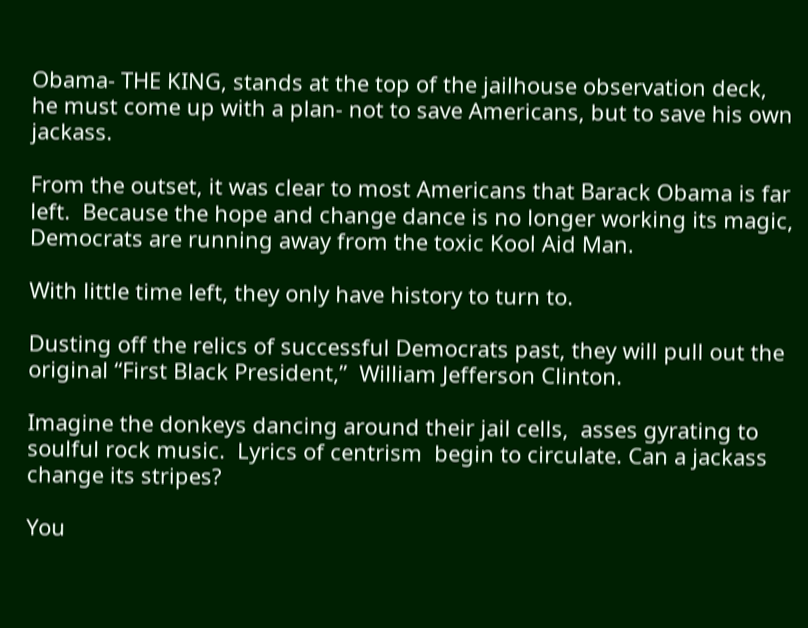Obama- THE KING, stands at the top of the jailhouse observation deck, he must come up with a plan- not to save Americans, but to save his own jackass.

From the outset, it was clear to most Americans that Barack Obama is far left.  Because the hope and change dance is no longer working its magic, Democrats are running away from the toxic Kool Aid Man.

With little time left, they only have history to turn to.

Dusting off the relics of successful Democrats past, they will pull out the original “First Black President,”  William Jefferson Clinton.

Imagine the donkeys dancing around their jail cells,  asses gyrating to soulful rock music.  Lyrics of centrism  begin to circulate. Can a jackass change its stripes?

You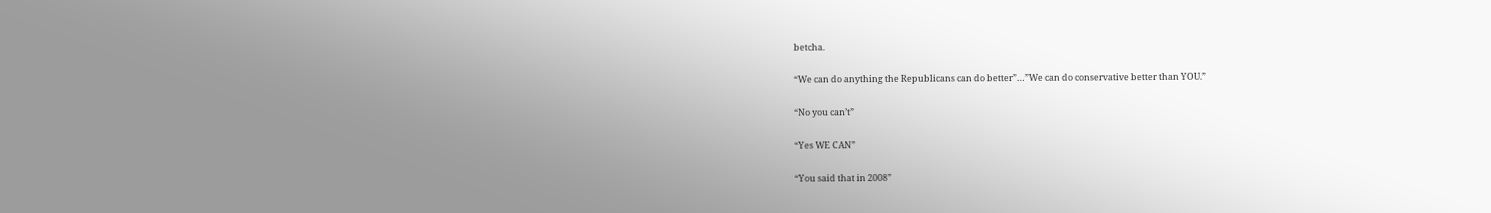betcha.

“We can do anything the Republicans can do better”…”We can do conservative better than YOU.”

“No you can’t”

“Yes WE CAN”

“You said that in 2008”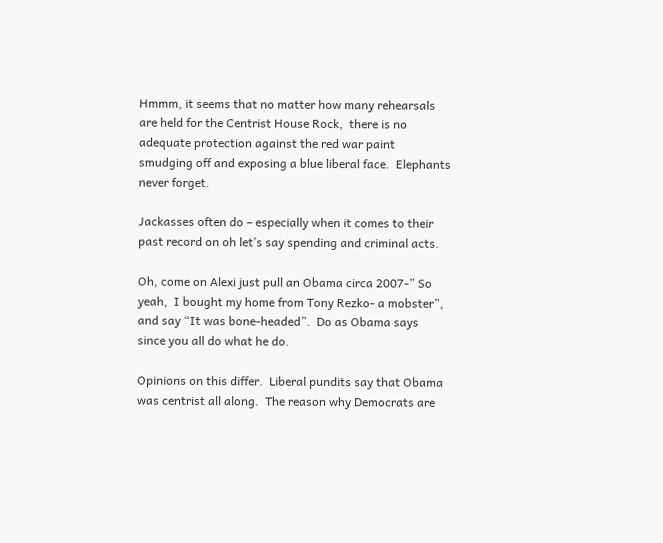Hmmm, it seems that no matter how many rehearsals are held for the Centrist House Rock,  there is no adequate protection against the red war paint smudging off and exposing a blue liberal face.  Elephants never forget.

Jackasses often do – especially when it comes to their past record on oh let’s say spending and criminal acts.

Oh, come on Alexi just pull an Obama circa 2007-” So yeah,  I bought my home from Tony Rezko- a mobster”, and say “It was bone-headed”.  Do as Obama says  since you all do what he do.

Opinions on this differ.  Liberal pundits say that Obama was centrist all along.  The reason why Democrats are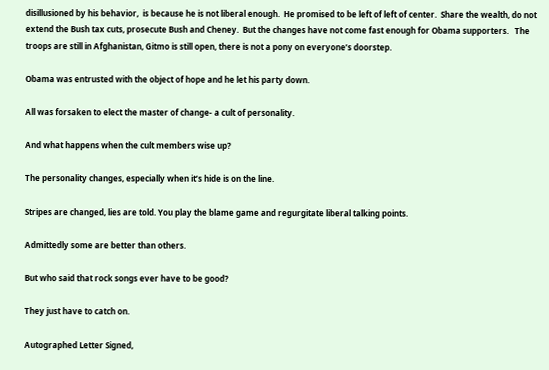disillusioned by his behavior,  is because he is not liberal enough.  He promised to be left of left of center.  Share the wealth, do not extend the Bush tax cuts, prosecute Bush and Cheney.  But the changes have not come fast enough for Obama supporters.   The troops are still in Afghanistan, Gitmo is still open, there is not a pony on everyone’s doorstep.

Obama was entrusted with the object of hope and he let his party down.

All was forsaken to elect the master of change- a cult of personality.

And what happens when the cult members wise up?

The personality changes, especially when it’s hide is on the line.

Stripes are changed, lies are told. You play the blame game and regurgitate liberal talking points.

Admittedly some are better than others.

But who said that rock songs ever have to be good?

They just have to catch on.

Autographed Letter Signed,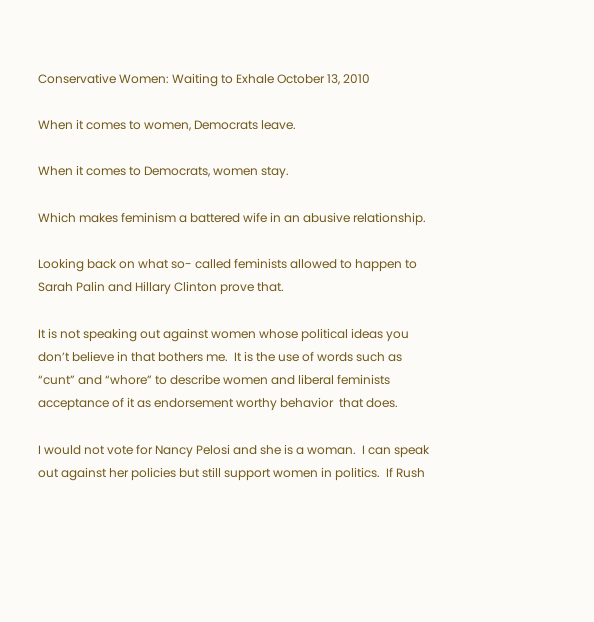Conservative Women: Waiting to Exhale October 13, 2010

When it comes to women, Democrats leave.

When it comes to Democrats, women stay.

Which makes feminism a battered wife in an abusive relationship.

Looking back on what so- called feminists allowed to happen to Sarah Palin and Hillary Clinton prove that.

It is not speaking out against women whose political ideas you don’t believe in that bothers me.  It is the use of words such as “cunt” and “whore” to describe women and liberal feminists acceptance of it as endorsement worthy behavior  that does.

I would not vote for Nancy Pelosi and she is a woman.  I can speak out against her policies but still support women in politics.  If Rush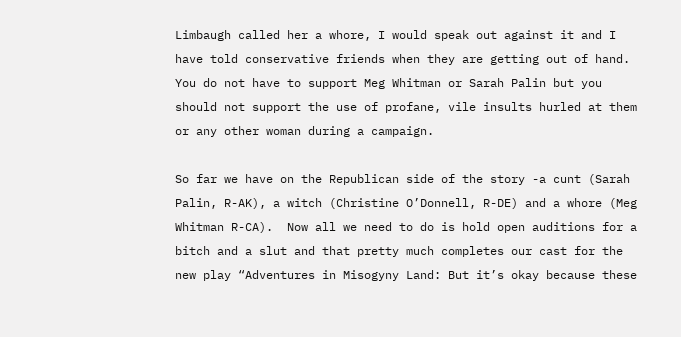Limbaugh called her a whore, I would speak out against it and I have told conservative friends when they are getting out of hand. You do not have to support Meg Whitman or Sarah Palin but you should not support the use of profane, vile insults hurled at them or any other woman during a campaign.

So far we have on the Republican side of the story -a cunt (Sarah Palin, R-AK), a witch (Christine O’Donnell, R-DE) and a whore (Meg Whitman R-CA).  Now all we need to do is hold open auditions for a bitch and a slut and that pretty much completes our cast for the new play “Adventures in Misogyny Land: But it’s okay because these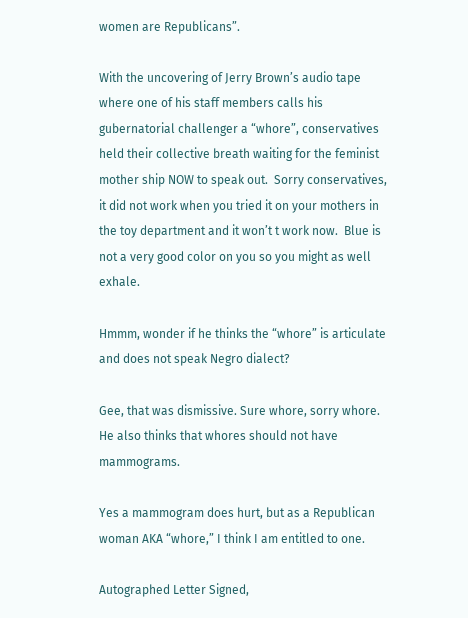women are Republicans”.

With the uncovering of Jerry Brown’s audio tape where one of his staff members calls his gubernatorial challenger a “whore”, conservatives held their collective breath waiting for the feminist mother ship NOW to speak out.  Sorry conservatives, it did not work when you tried it on your mothers in the toy department and it won’t t work now.  Blue is not a very good color on you so you might as well exhale.

Hmmm, wonder if he thinks the “whore” is articulate and does not speak Negro dialect?

Gee, that was dismissive. Sure whore, sorry whore.  He also thinks that whores should not have mammograms.

Yes a mammogram does hurt, but as a Republican woman AKA “whore,” I think I am entitled to one.

Autographed Letter Signed,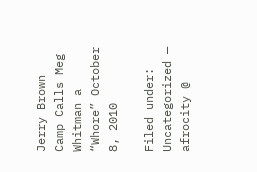Jerry Brown Camp Calls Meg Whitman a “Whore” October 8, 2010

Filed under: Uncategorized — afrocity @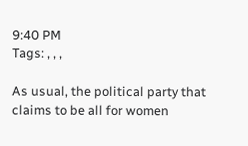9:40 PM
Tags: , , ,

As usual, the political party that claims to be all for women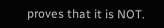proves that it is NOT.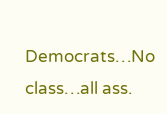Democrats…No class…all ass.